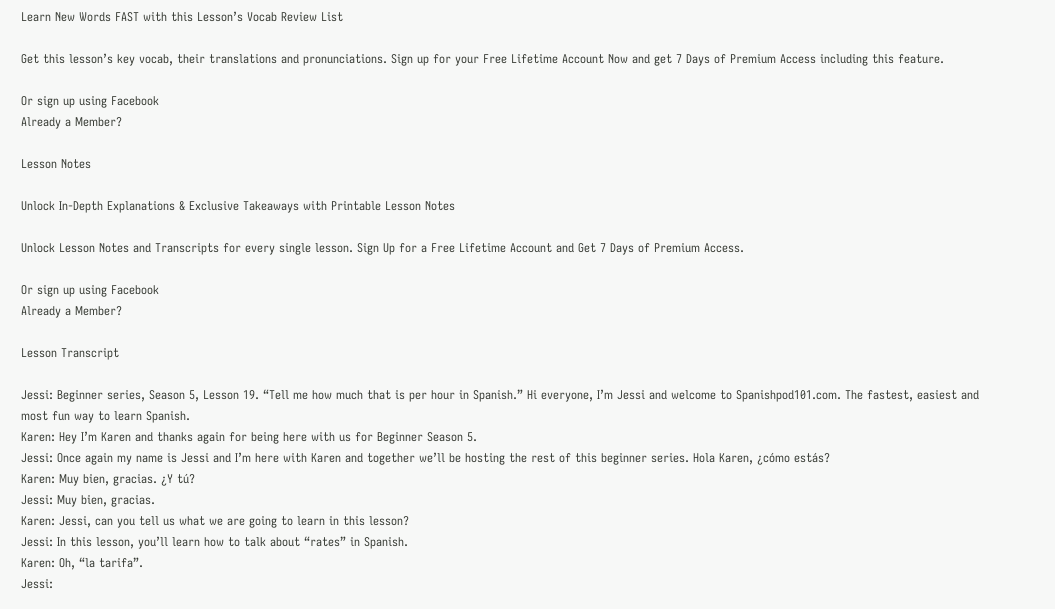Learn New Words FAST with this Lesson’s Vocab Review List

Get this lesson’s key vocab, their translations and pronunciations. Sign up for your Free Lifetime Account Now and get 7 Days of Premium Access including this feature.

Or sign up using Facebook
Already a Member?

Lesson Notes

Unlock In-Depth Explanations & Exclusive Takeaways with Printable Lesson Notes

Unlock Lesson Notes and Transcripts for every single lesson. Sign Up for a Free Lifetime Account and Get 7 Days of Premium Access.

Or sign up using Facebook
Already a Member?

Lesson Transcript

Jessi: Beginner series, Season 5, Lesson 19. “Tell me how much that is per hour in Spanish.” Hi everyone, I’m Jessi and welcome to Spanishpod101.com. The fastest, easiest and most fun way to learn Spanish.
Karen: Hey I’m Karen and thanks again for being here with us for Beginner Season 5.
Jessi: Once again my name is Jessi and I’m here with Karen and together we’ll be hosting the rest of this beginner series. Hola Karen, ¿cómo estás?
Karen: Muy bien, gracias. ¿Y tú?
Jessi: Muy bien, gracias.
Karen: Jessi, can you tell us what we are going to learn in this lesson?
Jessi: In this lesson, you’ll learn how to talk about “rates” in Spanish.
Karen: Oh, “la tarifa”.
Jessi: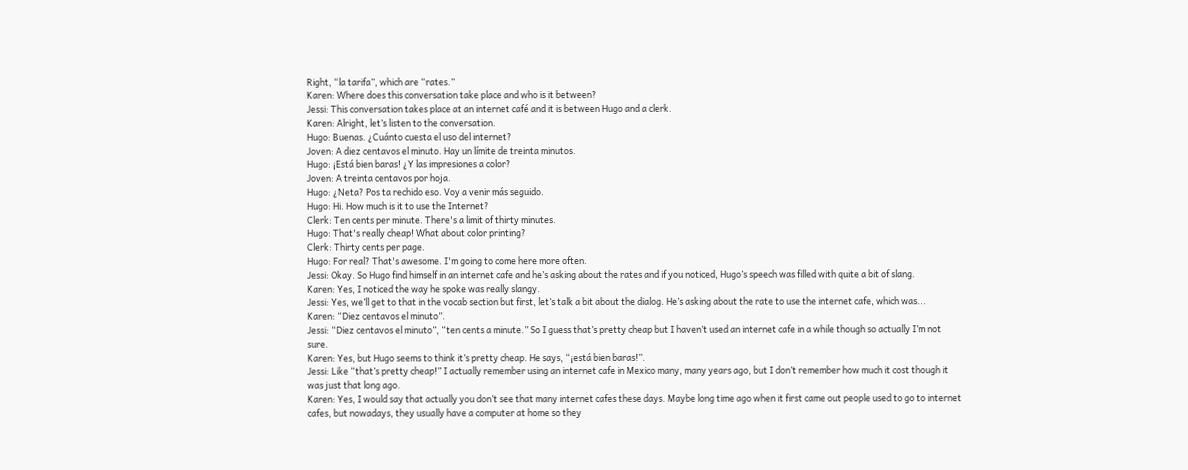Right, “la tarifa”, which are “rates.”
Karen: Where does this conversation take place and who is it between?
Jessi: This conversation takes place at an internet café and it is between Hugo and a clerk.
Karen: Alright, let’s listen to the conversation.
Hugo: Buenas. ¿Cuánto cuesta el uso del internet?
Joven: A diez centavos el minuto. Hay un límite de treinta minutos.
Hugo: ¡Está bien baras! ¿Y las impresiones a color?
Joven: A treinta centavos por hoja.
Hugo: ¿Neta? Pos ta rechido eso. Voy a venir más seguido.
Hugo: Hi. How much is it to use the Internet?
Clerk: Ten cents per minute. There's a limit of thirty minutes.
Hugo: That's really cheap! What about color printing?
Clerk: Thirty cents per page.
Hugo: For real? That's awesome. I'm going to come here more often.
Jessi: Okay. So Hugo find himself in an internet cafe and he’s asking about the rates and if you noticed, Hugo’s speech was filled with quite a bit of slang.
Karen: Yes, I noticed the way he spoke was really slangy.
Jessi: Yes, we’ll get to that in the vocab section but first, let’s talk a bit about the dialog. He’s asking about the rate to use the internet cafe, which was...
Karen: “Diez centavos el minuto”.
Jessi: “Diez centavos el minuto”, “ten cents a minute.” So I guess that’s pretty cheap but I haven’t used an internet cafe in a while though so actually I’m not sure.
Karen: Yes, but Hugo seems to think it’s pretty cheap. He says, “¡está bien baras!”.
Jessi: Like “that’s pretty cheap!” I actually remember using an internet cafe in Mexico many, many years ago, but I don’t remember how much it cost though it was just that long ago.
Karen: Yes, I would say that actually you don’t see that many internet cafes these days. Maybe long time ago when it first came out people used to go to internet cafes, but nowadays, they usually have a computer at home so they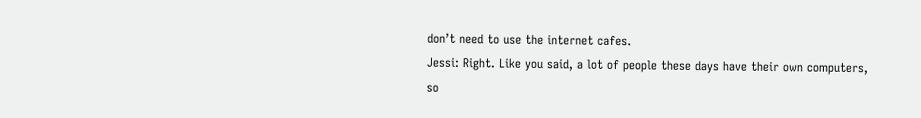don’t need to use the internet cafes.
Jessi: Right. Like you said, a lot of people these days have their own computers, so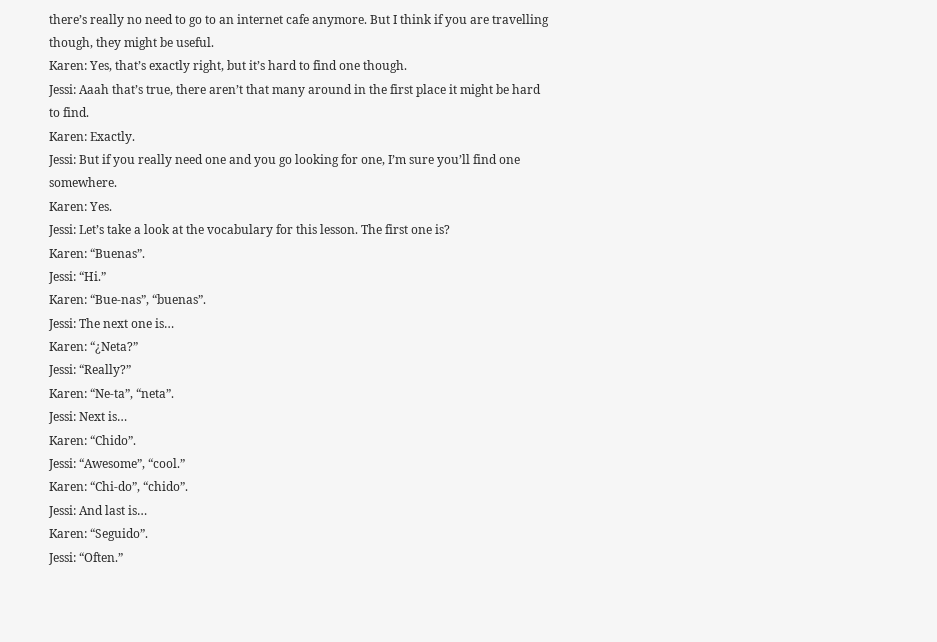there’s really no need to go to an internet cafe anymore. But I think if you are travelling though, they might be useful.
Karen: Yes, that’s exactly right, but it’s hard to find one though.
Jessi: Aaah that’s true, there aren’t that many around in the first place it might be hard to find.
Karen: Exactly.
Jessi: But if you really need one and you go looking for one, I’m sure you’ll find one somewhere.
Karen: Yes.
Jessi: Let’s take a look at the vocabulary for this lesson. The first one is?
Karen: “Buenas”.
Jessi: “Hi.”
Karen: “Bue-nas”, “buenas”.
Jessi: The next one is…
Karen: “¿Neta?”
Jessi: “Really?”
Karen: “Ne-ta”, “neta”.
Jessi: Next is…
Karen: “Chido”.
Jessi: “Awesome”, “cool.”
Karen: “Chi-do”, “chido”.
Jessi: And last is…
Karen: “Seguido”.
Jessi: “Often.”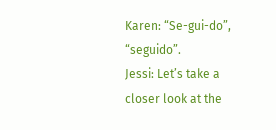Karen: “Se-gui-do”, “seguido”.
Jessi: Let’s take a closer look at the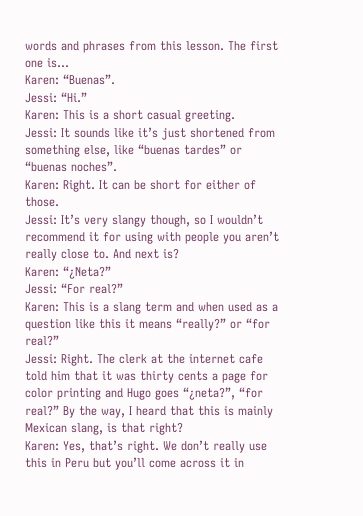words and phrases from this lesson. The first one is...
Karen: “Buenas”.
Jessi: “Hi.”
Karen: This is a short casual greeting.
Jessi: It sounds like it’s just shortened from something else, like “buenas tardes” or “buenas noches”.
Karen: Right. It can be short for either of those.
Jessi: It’s very slangy though, so I wouldn’t recommend it for using with people you aren’t really close to. And next is?
Karen: “¿Neta?”
Jessi: “For real?”
Karen: This is a slang term and when used as a question like this it means “really?” or “for real?”
Jessi: Right. The clerk at the internet cafe told him that it was thirty cents a page for color printing and Hugo goes “¿neta?”, “for real?” By the way, I heard that this is mainly Mexican slang, is that right?
Karen: Yes, that’s right. We don’t really use this in Peru but you’ll come across it in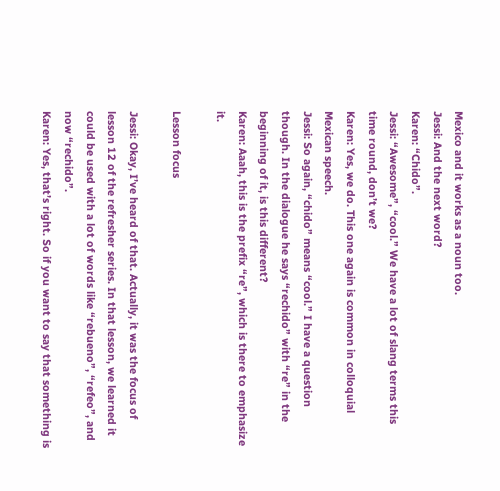Mexico and it works as a noun too.
Jessi: And the next word?
Karen: “Chido”.
Jessi: “Awesome”, “cool.” We have a lot of slang terms this time round, don’t we?
Karen: Yes, we do. This one again is common in colloquial Mexican speech.
Jessi: So again, “chido” means “cool.” I have a question though. In the dialogue he says “rechido” with “re” in the beginning of it, is this different?
Karen: Aaah, this is the prefix “re”, which is there to emphasize it.

Lesson focus

Jessi: Okay, I’ve heard of that. Actually, it was the focus of lesson 12 of the refresher series. In that lesson, we learned it could be used with a lot of words like “rebueno”, “refeo”, and now “rechido”.
Karen: Yes, that’s right. So if you want to say that something is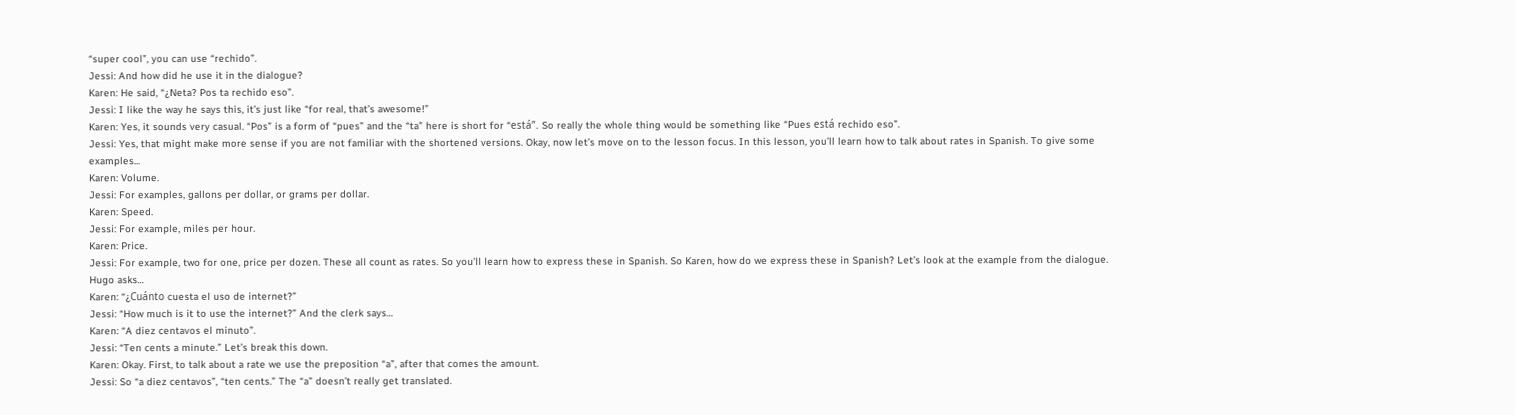“super cool”, you can use “rechido”.
Jessi: And how did he use it in the dialogue?
Karen: He said, “¿Neta? Pos ta rechido eso”.
Jessi: I like the way he says this, it’s just like “for real, that’s awesome!”
Karen: Yes, it sounds very casual. “Pos” is a form of “pues” and the “ta” here is short for “está”. So really the whole thing would be something like “Pues está rechido eso”.
Jessi: Yes, that might make more sense if you are not familiar with the shortened versions. Okay, now let’s move on to the lesson focus. In this lesson, you’ll learn how to talk about rates in Spanish. To give some examples...
Karen: Volume.
Jessi: For examples, gallons per dollar, or grams per dollar.
Karen: Speed.
Jessi: For example, miles per hour.
Karen: Price.
Jessi: For example, two for one, price per dozen. These all count as rates. So you’ll learn how to express these in Spanish. So Karen, how do we express these in Spanish? Let’s look at the example from the dialogue. Hugo asks…
Karen: “¿Cuánto cuesta el uso de internet?”
Jessi: “How much is it to use the internet?” And the clerk says…
Karen: “A diez centavos el minuto”.
Jessi: “Ten cents a minute.” Let’s break this down.
Karen: Okay. First, to talk about a rate we use the preposition “a”, after that comes the amount.
Jessi: So “a diez centavos”, “ten cents.” The “a” doesn’t really get translated.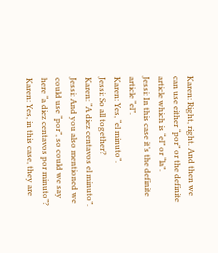Karen: Right, right. And then we can use either “por” or the definite article which is “el” or “la”.
Jessi: In this case it’s the definite article “el”.
Karen: Yes, “el minuto”.
Jessi: So all together?
Karen: “A diez centavos el minuto”.
Jessi: And you also mentioned we could use “por”, so could we say here “a diez centavos por minuto”?
Karen: Yes, in this case, they are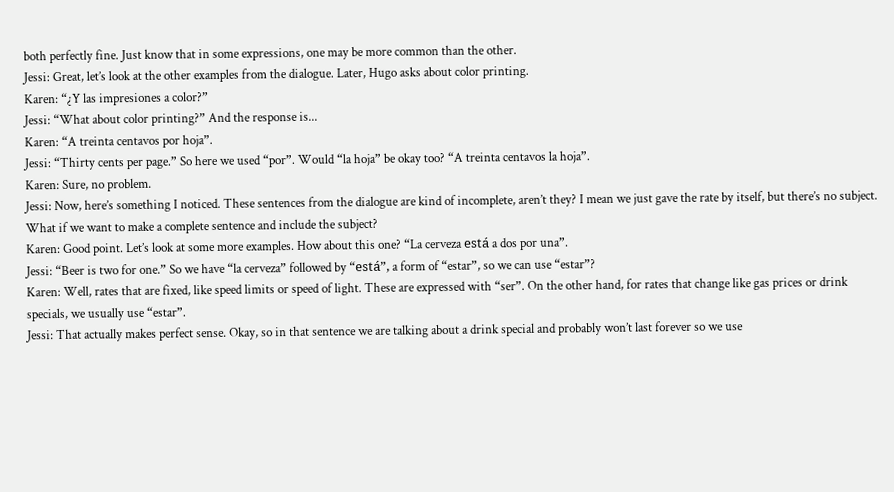both perfectly fine. Just know that in some expressions, one may be more common than the other.
Jessi: Great, let’s look at the other examples from the dialogue. Later, Hugo asks about color printing.
Karen: “¿Y las impresiones a color?”
Jessi: “What about color printing?” And the response is...
Karen: “A treinta centavos por hoja”.
Jessi: “Thirty cents per page.” So here we used “por”. Would “la hoja” be okay too? “A treinta centavos la hoja”.
Karen: Sure, no problem.
Jessi: Now, here’s something I noticed. These sentences from the dialogue are kind of incomplete, aren’t they? I mean we just gave the rate by itself, but there’s no subject. What if we want to make a complete sentence and include the subject?
Karen: Good point. Let’s look at some more examples. How about this one? “La cerveza está a dos por una”.
Jessi: “Beer is two for one.” So we have “la cerveza” followed by “está”, a form of “estar”, so we can use “estar”?
Karen: Well, rates that are fixed, like speed limits or speed of light. These are expressed with “ser”. On the other hand, for rates that change like gas prices or drink specials, we usually use “estar”.
Jessi: That actually makes perfect sense. Okay, so in that sentence we are talking about a drink special and probably won’t last forever so we use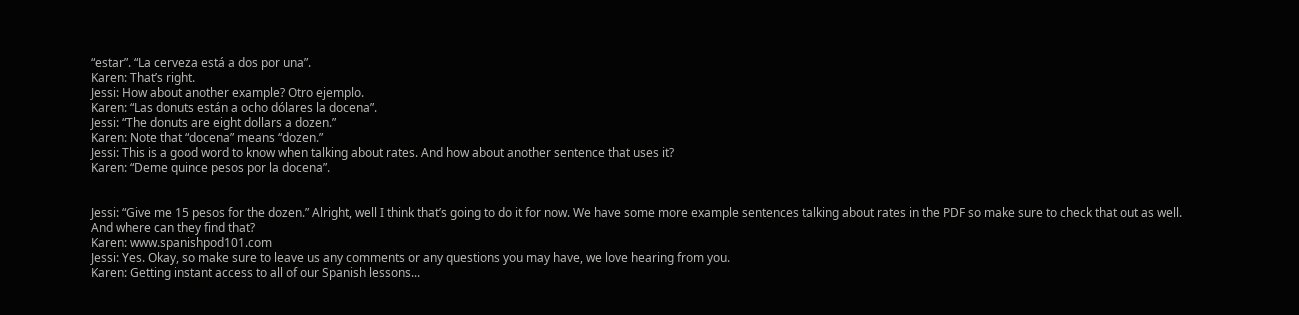“estar”. “La cerveza está a dos por una”.
Karen: That’s right.
Jessi: How about another example? Otro ejemplo.
Karen: “Las donuts están a ocho dólares la docena”.
Jessi: “The donuts are eight dollars a dozen.”
Karen: Note that “docena” means “dozen.”
Jessi: This is a good word to know when talking about rates. And how about another sentence that uses it?
Karen: “Deme quince pesos por la docena”.


Jessi: “Give me 15 pesos for the dozen.” Alright, well I think that’s going to do it for now. We have some more example sentences talking about rates in the PDF so make sure to check that out as well. And where can they find that?
Karen: www.spanishpod101.com
Jessi: Yes. Okay, so make sure to leave us any comments or any questions you may have, we love hearing from you.
Karen: Getting instant access to all of our Spanish lessons...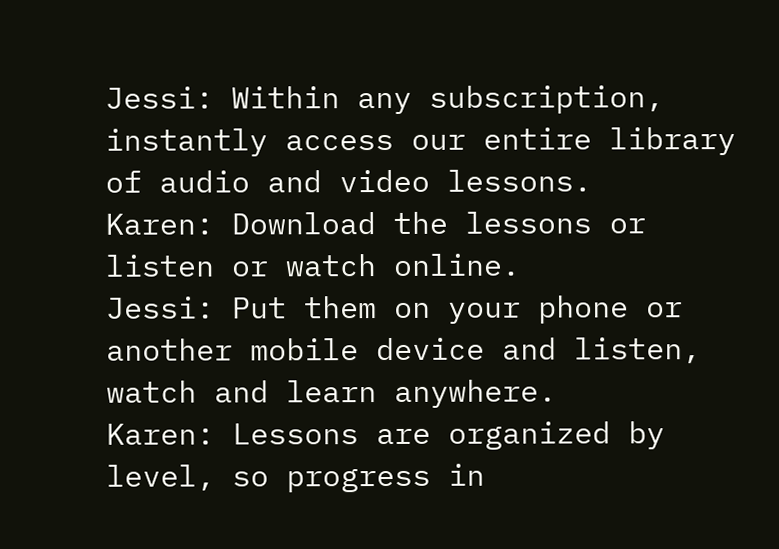Jessi: Within any subscription, instantly access our entire library of audio and video lessons.
Karen: Download the lessons or listen or watch online.
Jessi: Put them on your phone or another mobile device and listen, watch and learn anywhere.
Karen: Lessons are organized by level, so progress in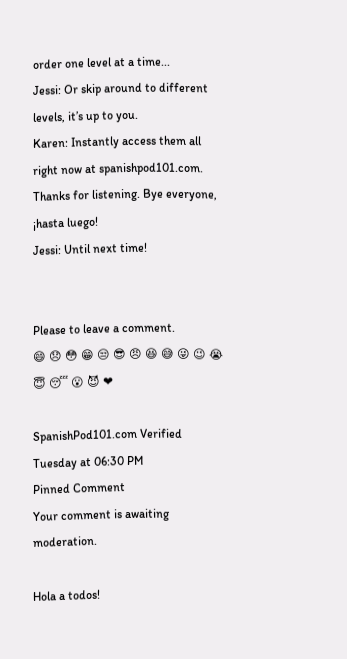order one level at a time...
Jessi: Or skip around to different levels, it’s up to you.
Karen: Instantly access them all right now at spanishpod101.com. Thanks for listening. Bye everyone, ¡hasta luego!
Jessi: Until next time!


Please to leave a comment.
😄 😞 😳 😁 😒 😎 😠 😆 😅 😜 😉 😭 😇 😴 😮 😈 ❤

SpanishPod101.com Verified
Tuesday at 06:30 PM
Pinned Comment
Your comment is awaiting moderation.

Hola a todos!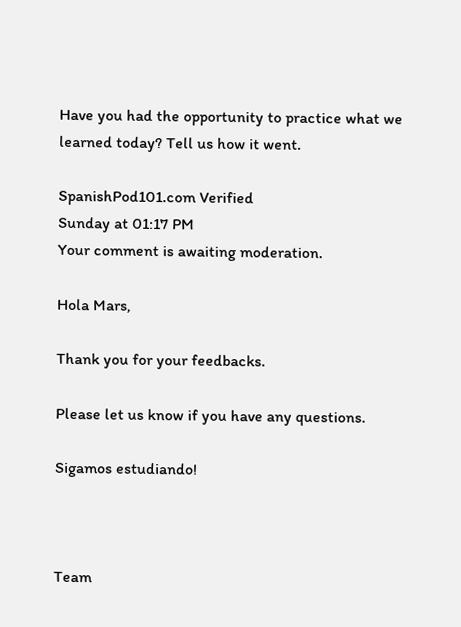Have you had the opportunity to practice what we learned today? Tell us how it went.

SpanishPod101.com Verified
Sunday at 01:17 PM
Your comment is awaiting moderation.

Hola Mars,

Thank you for your feedbacks.

Please let us know if you have any questions.

Sigamos estudiando!



Team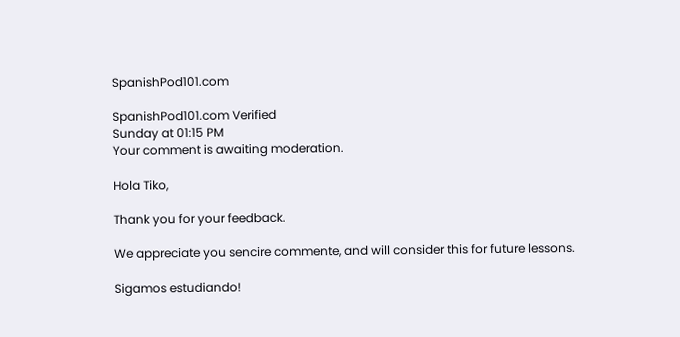SpanishPod101.com

SpanishPod101.com Verified
Sunday at 01:15 PM
Your comment is awaiting moderation.

Hola Tiko,

Thank you for your feedback.

We appreciate you sencire commente, and will consider this for future lessons.

Sigamos estudiando!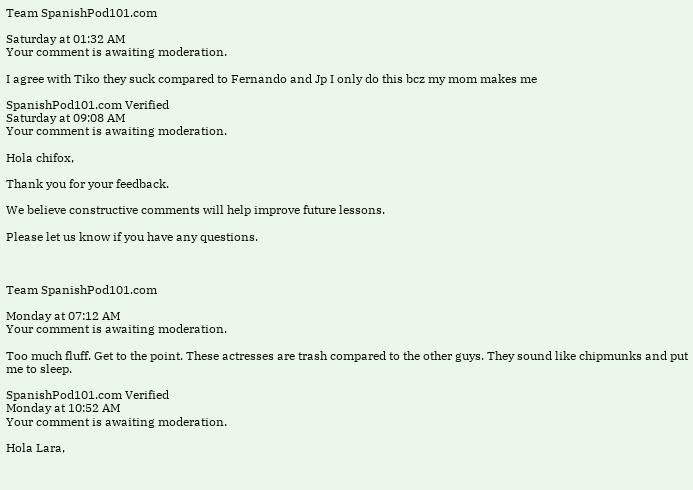Team SpanishPod101.com

Saturday at 01:32 AM
Your comment is awaiting moderation.

I agree with Tiko they suck compared to Fernando and Jp I only do this bcz my mom makes me

SpanishPod101.com Verified
Saturday at 09:08 AM
Your comment is awaiting moderation.

Hola chifox,

Thank you for your feedback.

We believe constructive comments will help improve future lessons.

Please let us know if you have any questions.



Team SpanishPod101.com

Monday at 07:12 AM
Your comment is awaiting moderation.

Too much fluff. Get to the point. These actresses are trash compared to the other guys. They sound like chipmunks and put me to sleep.

SpanishPod101.com Verified
Monday at 10:52 AM
Your comment is awaiting moderation.

Hola Lara,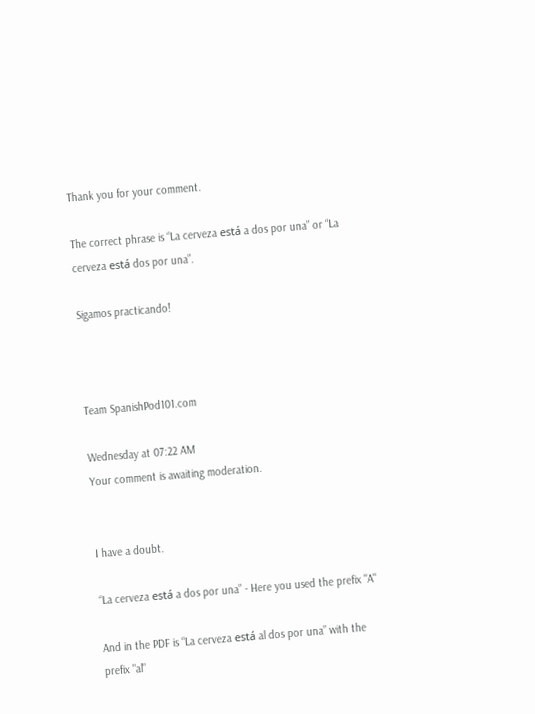Thank you for your comment.

The correct phrase is “La cerveza está a dos por una” or “La cerveza está dos por una”.

Sigamos practicando!



Team SpanishPod101.com

Wednesday at 07:22 AM
Your comment is awaiting moderation.


I have a doubt.

“La cerveza está a dos por una” - Here you used the prefix "A"

And in the PDF is “La cerveza está al dos por una” with the prefix "al"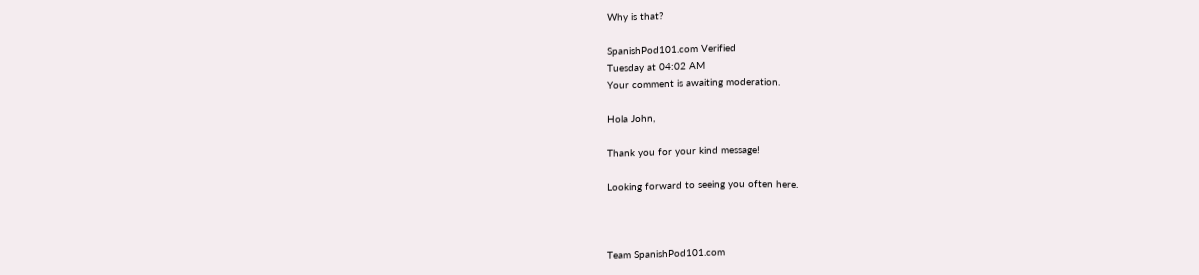Why is that?

SpanishPod101.com Verified
Tuesday at 04:02 AM
Your comment is awaiting moderation.

Hola John,

Thank you for your kind message!

Looking forward to seeing you often here.



Team SpanishPod101.com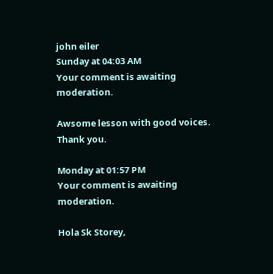john eiler
Sunday at 04:03 AM
Your comment is awaiting moderation.

Awsome lesson with good voices. Thank you.

Monday at 01:57 PM
Your comment is awaiting moderation.

Hola Sk Storey,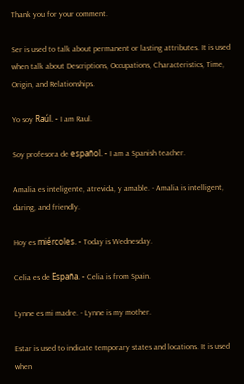Thank you for your comment.

Ser is used to talk about permanent or lasting attributes. It is used when talk about Descriptions, Occupations, Characteristics, Time, Origin, and Relationships.

Yo soy Raúl. - I am Raul.

Soy profesora de español. - I am a Spanish teacher.

Amalia es inteligente, atrevida, y amable. - Amalia is intelligent, daring, and friendly.

Hoy es miércoles. - Today is Wednesday.

Celia es de España. - Celia is from Spain.

Lynne es mi madre. - Lynne is my mother.

Estar is used to indicate temporary states and locations. It is used when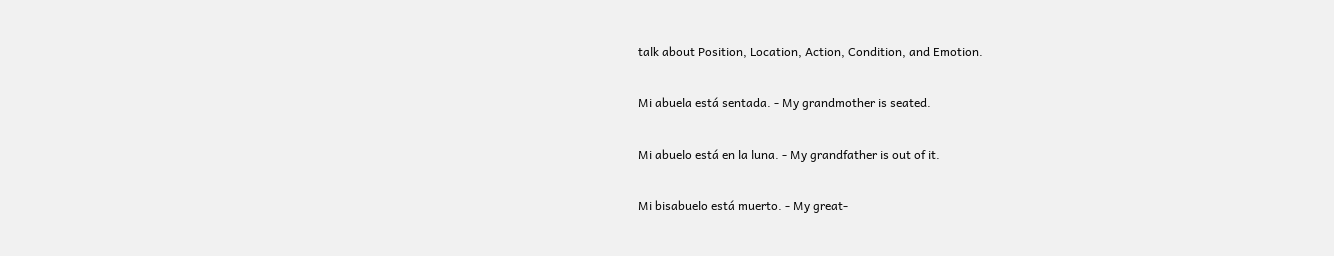talk about Position, Location, Action, Condition, and Emotion.

Mi abuela está sentada. - My grandmother is seated.

Mi abuelo está en la luna. - My grandfather is out of it.

Mi bisabuelo está muerto. - My great-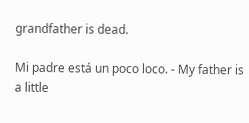grandfather is dead.

Mi padre está un poco loco. - My father is a little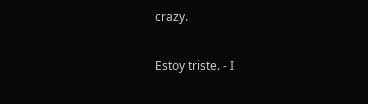crazy.

Estoy triste. - I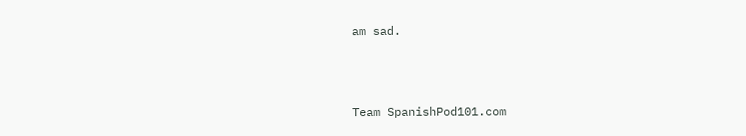am sad.



Team SpanishPod101.com